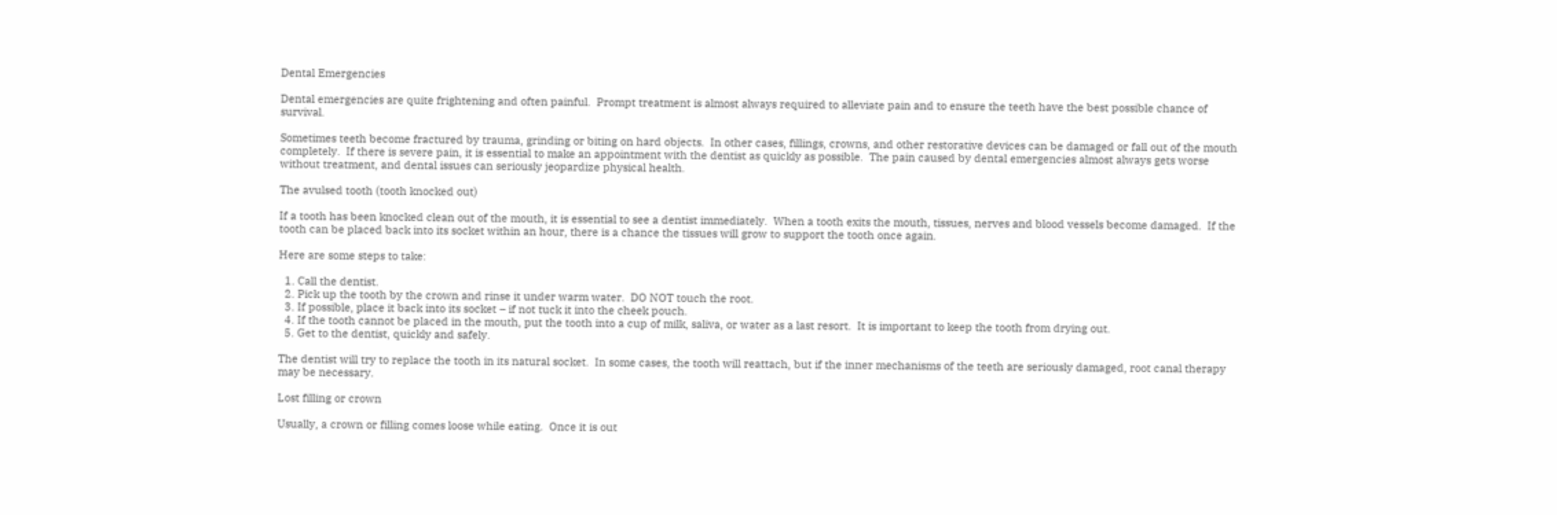Dental Emergencies

Dental emergencies are quite frightening and often painful.  Prompt treatment is almost always required to alleviate pain and to ensure the teeth have the best possible chance of survival.

Sometimes teeth become fractured by trauma, grinding or biting on hard objects.  In other cases, fillings, crowns, and other restorative devices can be damaged or fall out of the mouth completely.  If there is severe pain, it is essential to make an appointment with the dentist as quickly as possible.  The pain caused by dental emergencies almost always gets worse without treatment, and dental issues can seriously jeopardize physical health.

The avulsed tooth (tooth knocked out)

If a tooth has been knocked clean out of the mouth, it is essential to see a dentist immediately.  When a tooth exits the mouth, tissues, nerves and blood vessels become damaged.  If the tooth can be placed back into its socket within an hour, there is a chance the tissues will grow to support the tooth once again.

Here are some steps to take:

  1. Call the dentist.
  2. Pick up the tooth by the crown and rinse it under warm water.  DO NOT touch the root.
  3. If possible, place it back into its socket – if not tuck it into the cheek pouch.
  4. If the tooth cannot be placed in the mouth, put the tooth into a cup of milk, saliva, or water as a last resort.  It is important to keep the tooth from drying out.
  5. Get to the dentist, quickly and safely.

The dentist will try to replace the tooth in its natural socket.  In some cases, the tooth will reattach, but if the inner mechanisms of the teeth are seriously damaged, root canal therapy may be necessary.

Lost filling or crown

Usually, a crown or filling comes loose while eating.  Once it is out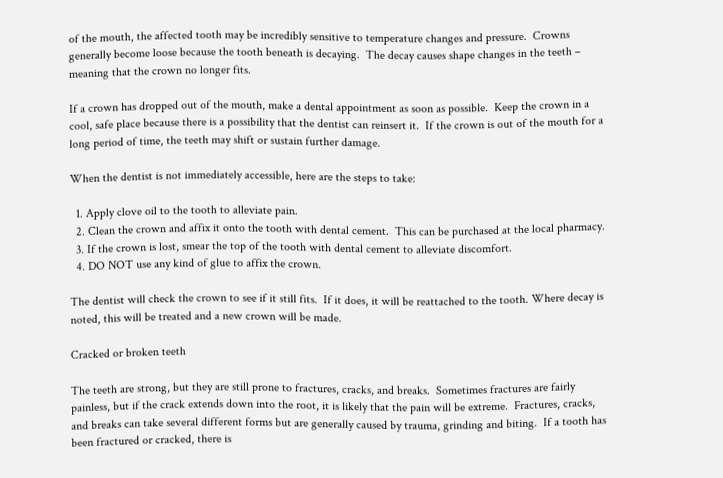of the mouth, the affected tooth may be incredibly sensitive to temperature changes and pressure.  Crowns generally become loose because the tooth beneath is decaying.  The decay causes shape changes in the teeth – meaning that the crown no longer fits.

If a crown has dropped out of the mouth, make a dental appointment as soon as possible.  Keep the crown in a cool, safe place because there is a possibility that the dentist can reinsert it.  If the crown is out of the mouth for a long period of time, the teeth may shift or sustain further damage.

When the dentist is not immediately accessible, here are the steps to take:

  1. Apply clove oil to the tooth to alleviate pain.
  2. Clean the crown and affix it onto the tooth with dental cement.  This can be purchased at the local pharmacy.
  3. If the crown is lost, smear the top of the tooth with dental cement to alleviate discomfort.
  4. DO NOT use any kind of glue to affix the crown.

The dentist will check the crown to see if it still fits.  If it does, it will be reattached to the tooth. Where decay is noted, this will be treated and a new crown will be made.

Cracked or broken teeth

The teeth are strong, but they are still prone to fractures, cracks, and breaks.  Sometimes fractures are fairly painless, but if the crack extends down into the root, it is likely that the pain will be extreme.  Fractures, cracks, and breaks can take several different forms but are generally caused by trauma, grinding and biting.  If a tooth has been fractured or cracked, there is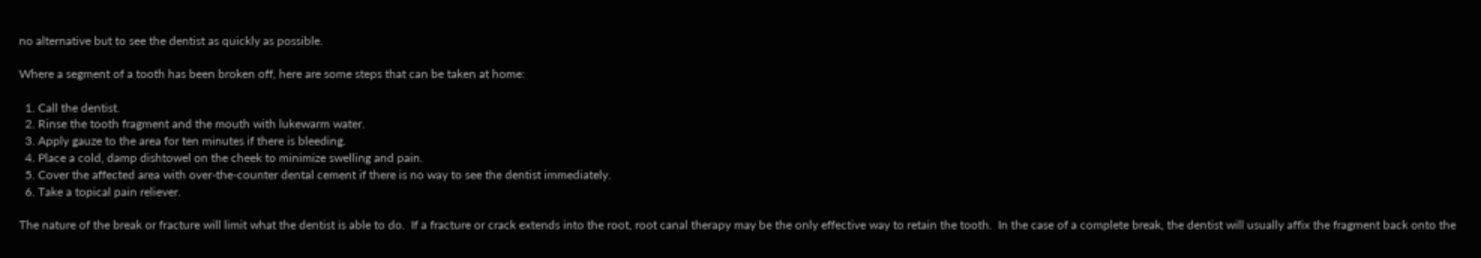no alternative but to see the dentist as quickly as possible.

Where a segment of a tooth has been broken off, here are some steps that can be taken at home:

  1. Call the dentist.
  2. Rinse the tooth fragment and the mouth with lukewarm water.
  3. Apply gauze to the area for ten minutes if there is bleeding.
  4. Place a cold, damp dishtowel on the cheek to minimize swelling and pain.
  5. Cover the affected area with over-the-counter dental cement if there is no way to see the dentist immediately.
  6. Take a topical pain reliever.

The nature of the break or fracture will limit what the dentist is able to do.  If a fracture or crack extends into the root, root canal therapy may be the only effective way to retain the tooth.  In the case of a complete break, the dentist will usually affix the fragment back onto the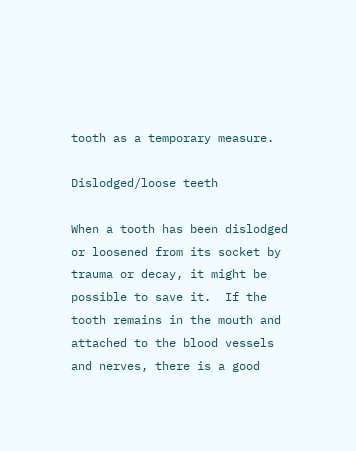tooth as a temporary measure.

Dislodged/loose teeth

When a tooth has been dislodged or loosened from its socket by trauma or decay, it might be possible to save it.  If the tooth remains in the mouth and attached to the blood vessels and nerves, there is a good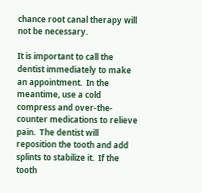chance root canal therapy will not be necessary.

It is important to call the dentist immediately to make an appointment.  In the meantime, use a cold compress and over-the-counter medications to relieve pain.  The dentist will reposition the tooth and add splints to stabilize it.  If the tooth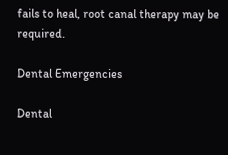fails to heal, root canal therapy may be required.

Dental Emergencies

Dental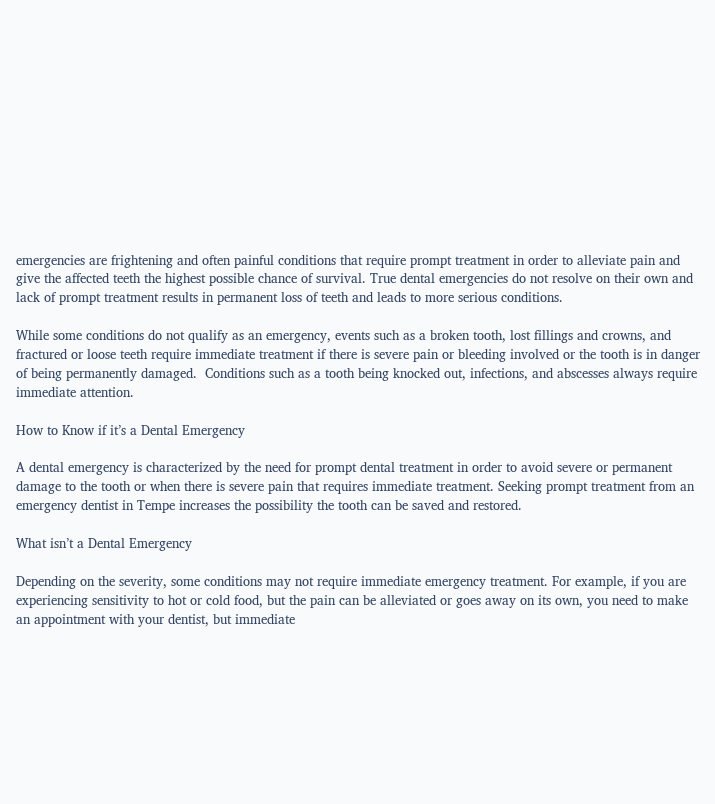emergencies are frightening and often painful conditions that require prompt treatment in order to alleviate pain and give the affected teeth the highest possible chance of survival. True dental emergencies do not resolve on their own and lack of prompt treatment results in permanent loss of teeth and leads to more serious conditions.

While some conditions do not qualify as an emergency, events such as a broken tooth, lost fillings and crowns, and fractured or loose teeth require immediate treatment if there is severe pain or bleeding involved or the tooth is in danger of being permanently damaged.  Conditions such as a tooth being knocked out, infections, and abscesses always require immediate attention.

How to Know if it’s a Dental Emergency

A dental emergency is characterized by the need for prompt dental treatment in order to avoid severe or permanent damage to the tooth or when there is severe pain that requires immediate treatment. Seeking prompt treatment from an emergency dentist in Tempe increases the possibility the tooth can be saved and restored.

What isn’t a Dental Emergency

Depending on the severity, some conditions may not require immediate emergency treatment. For example, if you are experiencing sensitivity to hot or cold food, but the pain can be alleviated or goes away on its own, you need to make an appointment with your dentist, but immediate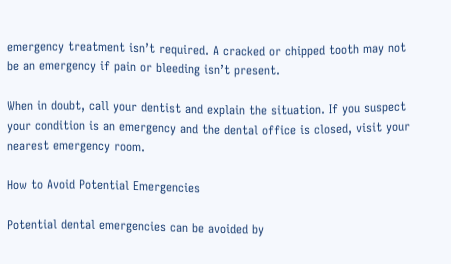emergency treatment isn’t required. A cracked or chipped tooth may not be an emergency if pain or bleeding isn’t present.

When in doubt, call your dentist and explain the situation. If you suspect your condition is an emergency and the dental office is closed, visit your nearest emergency room.

How to Avoid Potential Emergencies

Potential dental emergencies can be avoided by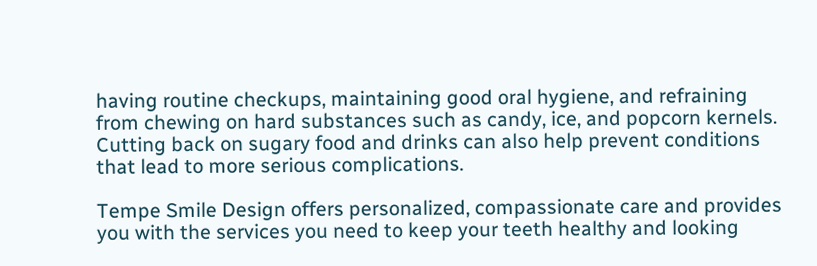having routine checkups, maintaining good oral hygiene, and refraining from chewing on hard substances such as candy, ice, and popcorn kernels. Cutting back on sugary food and drinks can also help prevent conditions that lead to more serious complications.

Tempe Smile Design offers personalized, compassionate care and provides you with the services you need to keep your teeth healthy and looking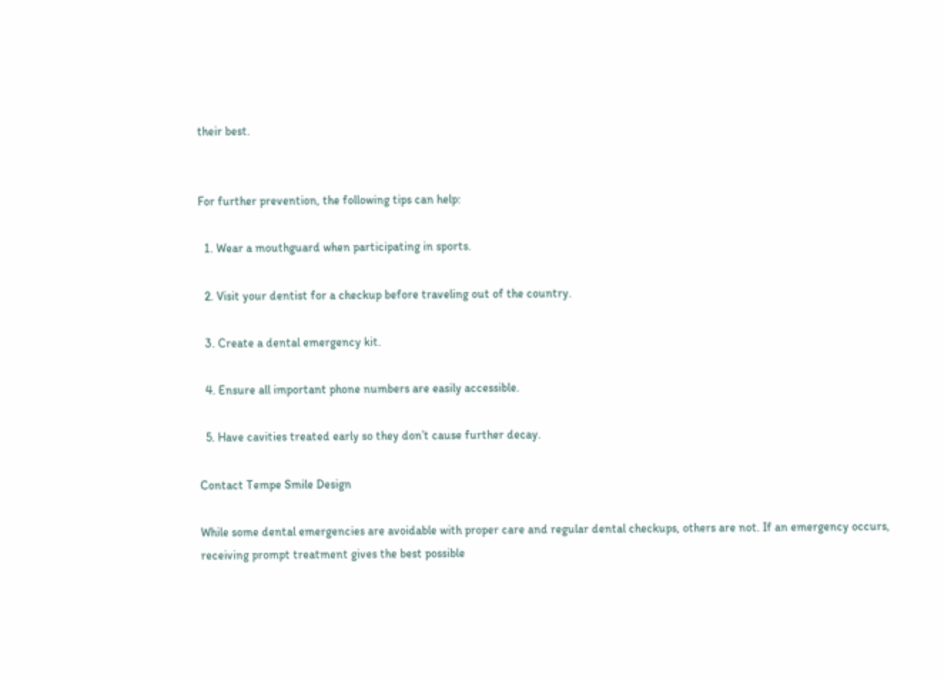their best.


For further prevention, the following tips can help:

  1. Wear a mouthguard when participating in sports.

  2. Visit your dentist for a checkup before traveling out of the country.

  3. Create a dental emergency kit.

  4. Ensure all important phone numbers are easily accessible.

  5. Have cavities treated early so they don’t cause further decay.

Contact Tempe Smile Design

While some dental emergencies are avoidable with proper care and regular dental checkups, others are not. If an emergency occurs, receiving prompt treatment gives the best possible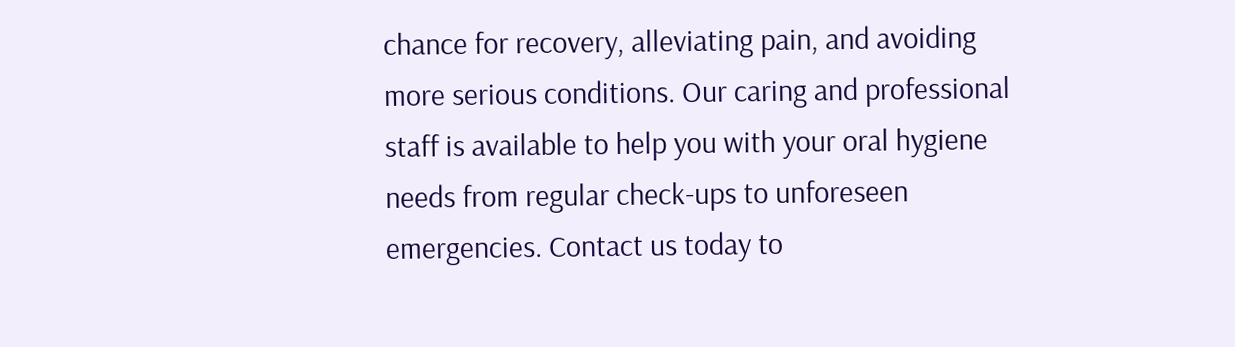chance for recovery, alleviating pain, and avoiding more serious conditions. Our caring and professional staff is available to help you with your oral hygiene needs from regular check-ups to unforeseen emergencies. Contact us today to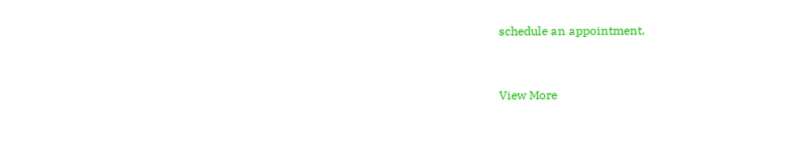schedule an appointment.


View More